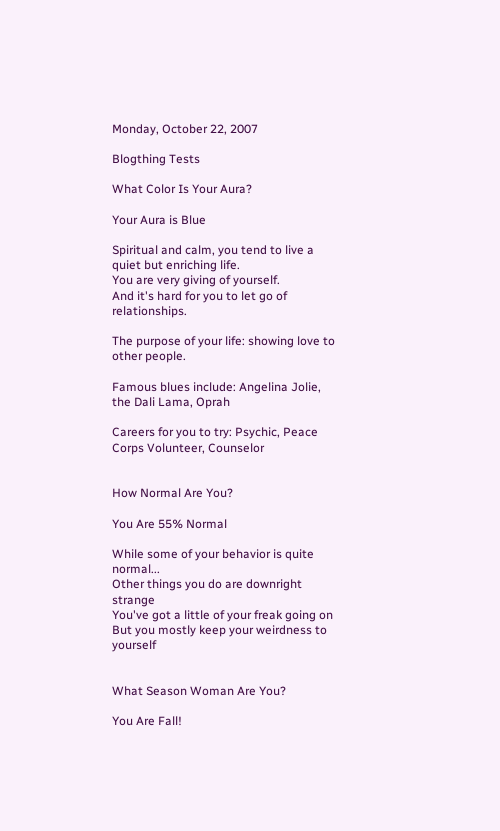Monday, October 22, 2007

Blogthing Tests

What Color Is Your Aura?

Your Aura is Blue

Spiritual and calm, you tend to live a quiet but enriching life.
You are very giving of yourself.
And it's hard for you to let go of relationships.

The purpose of your life: showing love to other people.

Famous blues include: Angelina Jolie, the Dali Lama, Oprah

Careers for you to try: Psychic, Peace Corps Volunteer, Counselor


How Normal Are You?

You Are 55% Normal

While some of your behavior is quite normal...
Other things you do are downright strange
You've got a little of your freak going on
But you mostly keep your weirdness to yourself


What Season Woman Are You?

You Are Fall!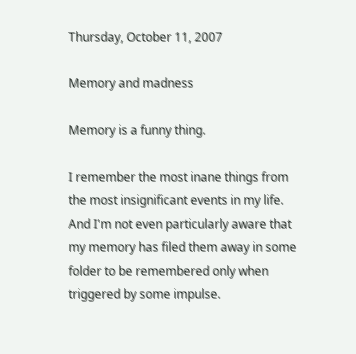Thursday, October 11, 2007

Memory and madness

Memory is a funny thing.

I remember the most inane things from the most insignificant events in my life. And I'm not even particularly aware that my memory has filed them away in some folder to be remembered only when triggered by some impulse.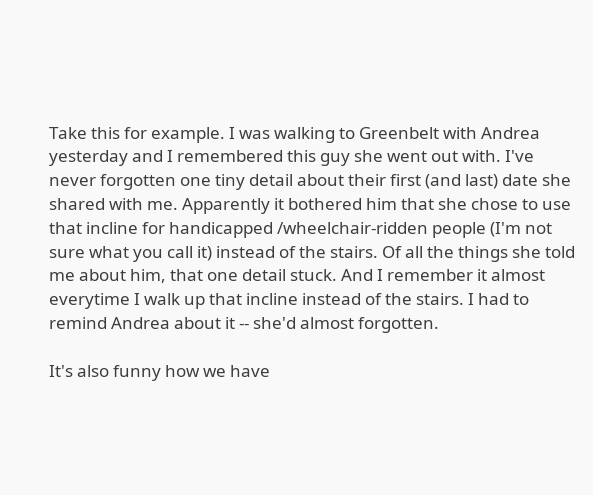Take this for example. I was walking to Greenbelt with Andrea yesterday and I remembered this guy she went out with. I've never forgotten one tiny detail about their first (and last) date she shared with me. Apparently it bothered him that she chose to use that incline for handicapped /wheelchair-ridden people (I'm not sure what you call it) instead of the stairs. Of all the things she told me about him, that one detail stuck. And I remember it almost everytime I walk up that incline instead of the stairs. I had to remind Andrea about it -- she'd almost forgotten.

It's also funny how we have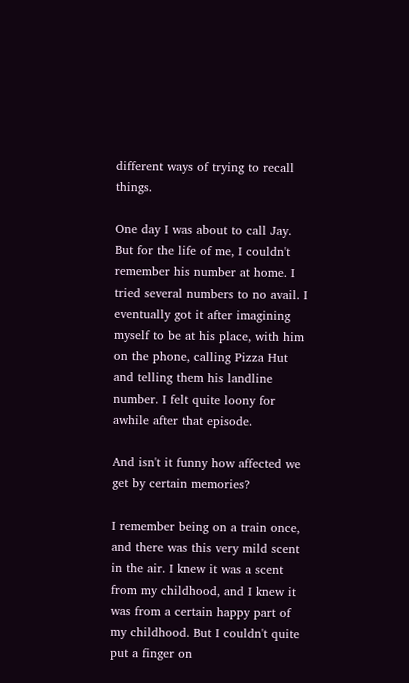different ways of trying to recall things.

One day I was about to call Jay. But for the life of me, I couldn't remember his number at home. I tried several numbers to no avail. I eventually got it after imagining myself to be at his place, with him on the phone, calling Pizza Hut and telling them his landline number. I felt quite loony for awhile after that episode.

And isn't it funny how affected we get by certain memories?

I remember being on a train once, and there was this very mild scent in the air. I knew it was a scent from my childhood, and I knew it was from a certain happy part of my childhood. But I couldn't quite put a finger on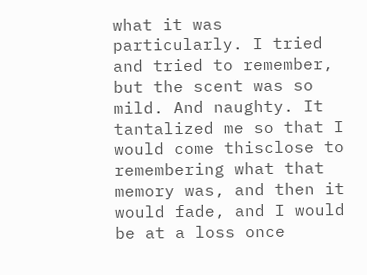what it was particularly. I tried and tried to remember, but the scent was so mild. And naughty. It tantalized me so that I would come thisclose to remembering what that memory was, and then it would fade, and I would be at a loss once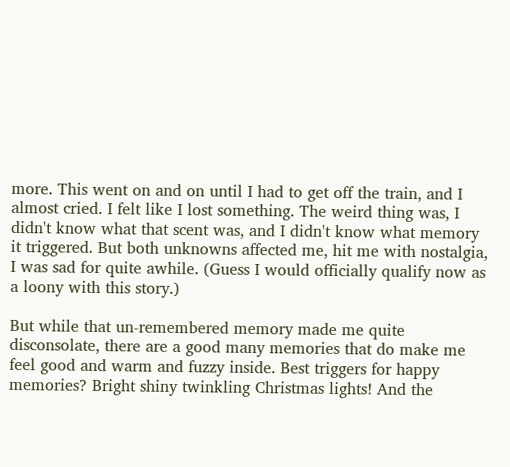more. This went on and on until I had to get off the train, and I almost cried. I felt like I lost something. The weird thing was, I didn't know what that scent was, and I didn't know what memory it triggered. But both unknowns affected me, hit me with nostalgia, I was sad for quite awhile. (Guess I would officially qualify now as a loony with this story.)

But while that un-remembered memory made me quite disconsolate, there are a good many memories that do make me feel good and warm and fuzzy inside. Best triggers for happy memories? Bright shiny twinkling Christmas lights! And the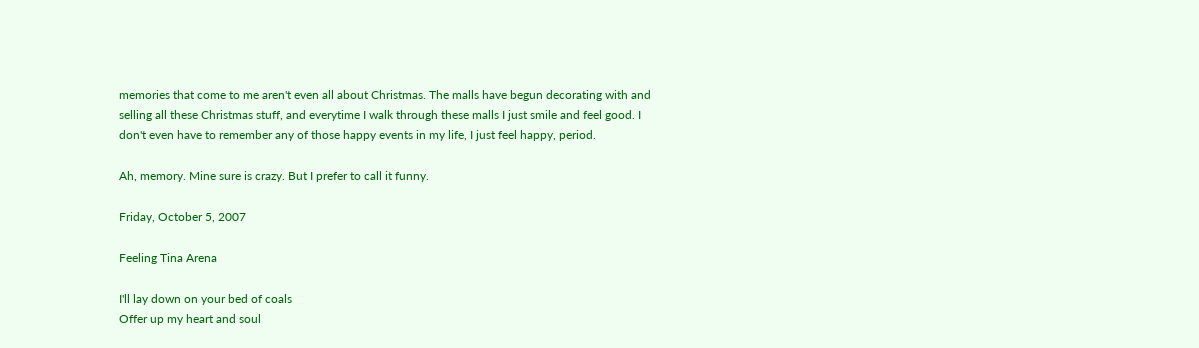memories that come to me aren't even all about Christmas. The malls have begun decorating with and selling all these Christmas stuff, and everytime I walk through these malls I just smile and feel good. I don't even have to remember any of those happy events in my life, I just feel happy, period.

Ah, memory. Mine sure is crazy. But I prefer to call it funny.

Friday, October 5, 2007

Feeling Tina Arena

I'll lay down on your bed of coals
Offer up my heart and soul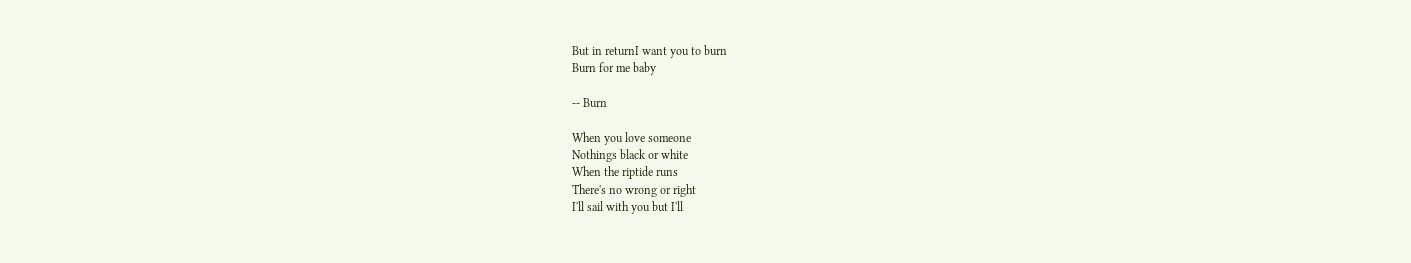But in returnI want you to burn
Burn for me baby

-- Burn

When you love someone
Nothings black or white
When the riptide runs
There's no wrong or right
I'll sail with you but I'll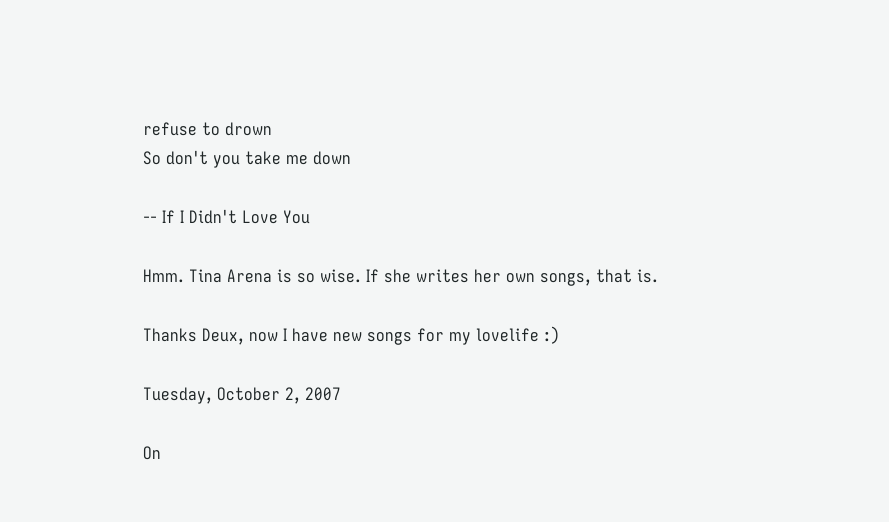refuse to drown
So don't you take me down

-- If I Didn't Love You

Hmm. Tina Arena is so wise. If she writes her own songs, that is.

Thanks Deux, now I have new songs for my lovelife :)

Tuesday, October 2, 2007

On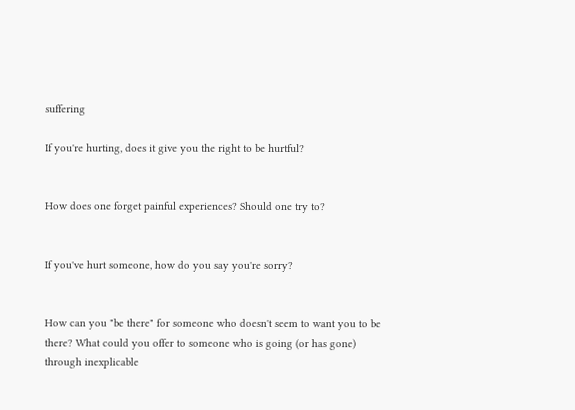suffering

If you're hurting, does it give you the right to be hurtful?


How does one forget painful experiences? Should one try to?


If you've hurt someone, how do you say you're sorry?


How can you "be there" for someone who doesn't seem to want you to be there? What could you offer to someone who is going (or has gone) through inexplicable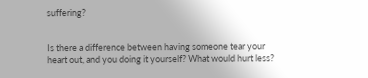suffering?


Is there a difference between having someone tear your heart out, and you doing it yourself? What would hurt less?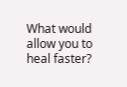What would allow you to heal faster?